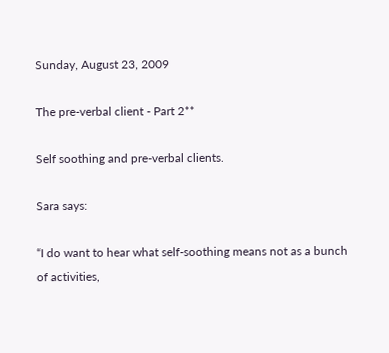Sunday, August 23, 2009

The pre-verbal client - Part 2**

Self soothing and pre-verbal clients.

Sara says:

“I do want to hear what self-soothing means not as a bunch of activities,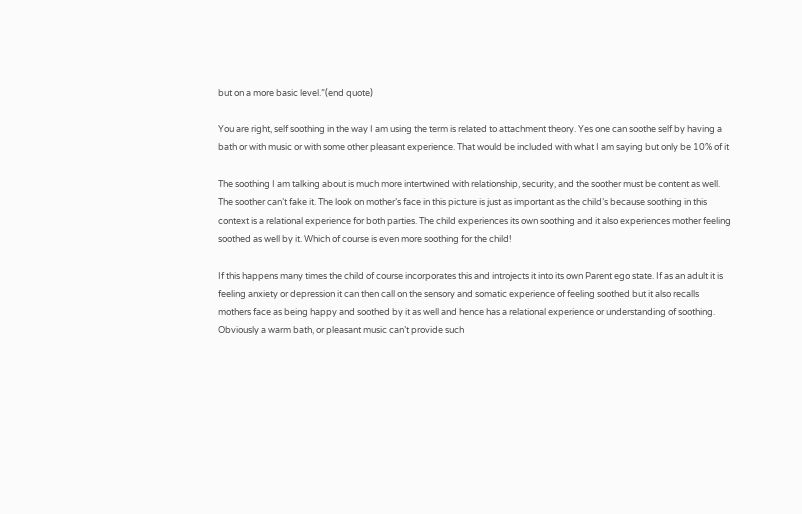but on a more basic level.”(end quote)

You are right, self soothing in the way I am using the term is related to attachment theory. Yes one can soothe self by having a bath or with music or with some other pleasant experience. That would be included with what I am saying but only be 10% of it

The soothing I am talking about is much more intertwined with relationship, security, and the soother must be content as well. The soother can’t fake it. The look on mother’s face in this picture is just as important as the child’s because soothing in this context is a relational experience for both parties. The child experiences its own soothing and it also experiences mother feeling soothed as well by it. Which of course is even more soothing for the child!

If this happens many times the child of course incorporates this and introjects it into its own Parent ego state. If as an adult it is feeling anxiety or depression it can then call on the sensory and somatic experience of feeling soothed but it also recalls mothers face as being happy and soothed by it as well and hence has a relational experience or understanding of soothing. Obviously a warm bath, or pleasant music can’t provide such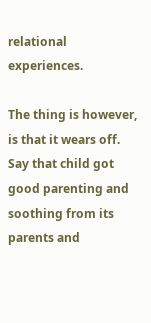relational experiences.

The thing is however, is that it wears off. Say that child got good parenting and soothing from its parents and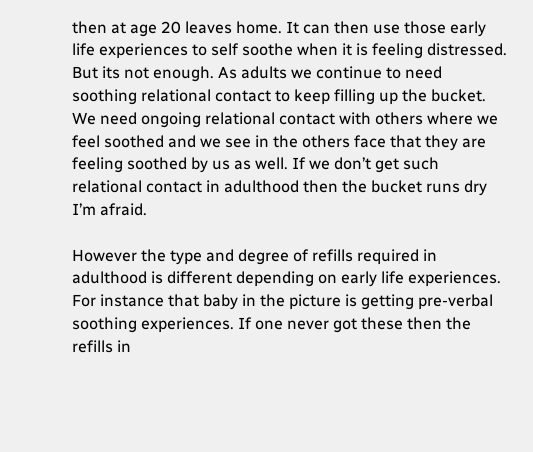then at age 20 leaves home. It can then use those early life experiences to self soothe when it is feeling distressed. But its not enough. As adults we continue to need soothing relational contact to keep filling up the bucket. We need ongoing relational contact with others where we feel soothed and we see in the others face that they are feeling soothed by us as well. If we don’t get such relational contact in adulthood then the bucket runs dry I’m afraid.

However the type and degree of refills required in adulthood is different depending on early life experiences. For instance that baby in the picture is getting pre-verbal soothing experiences. If one never got these then the refills in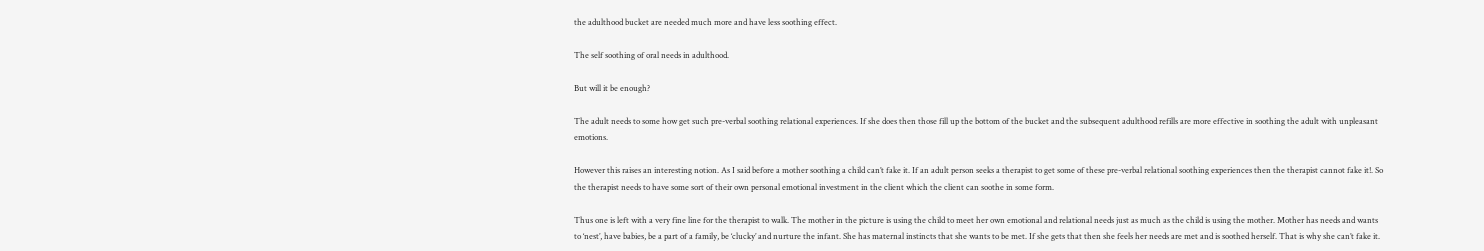the adulthood bucket are needed much more and have less soothing effect.

The self soothing of oral needs in adulthood.

But will it be enough?

The adult needs to some how get such pre-verbal soothing relational experiences. If she does then those fill up the bottom of the bucket and the subsequent adulthood refills are more effective in soothing the adult with unpleasant emotions.

However this raises an interesting notion. As I said before a mother soothing a child can’t fake it. If an adult person seeks a therapist to get some of these pre-verbal relational soothing experiences then the therapist cannot fake it!. So the therapist needs to have some sort of their own personal emotional investment in the client which the client can soothe in some form.

Thus one is left with a very fine line for the therapist to walk. The mother in the picture is using the child to meet her own emotional and relational needs just as much as the child is using the mother. Mother has needs and wants to ‘nest’, have babies, be a part of a family, be ‘clucky’ and nurture the infant. She has maternal instincts that she wants to be met. If she gets that then she feels her needs are met and is soothed herself. That is why she can’t fake it.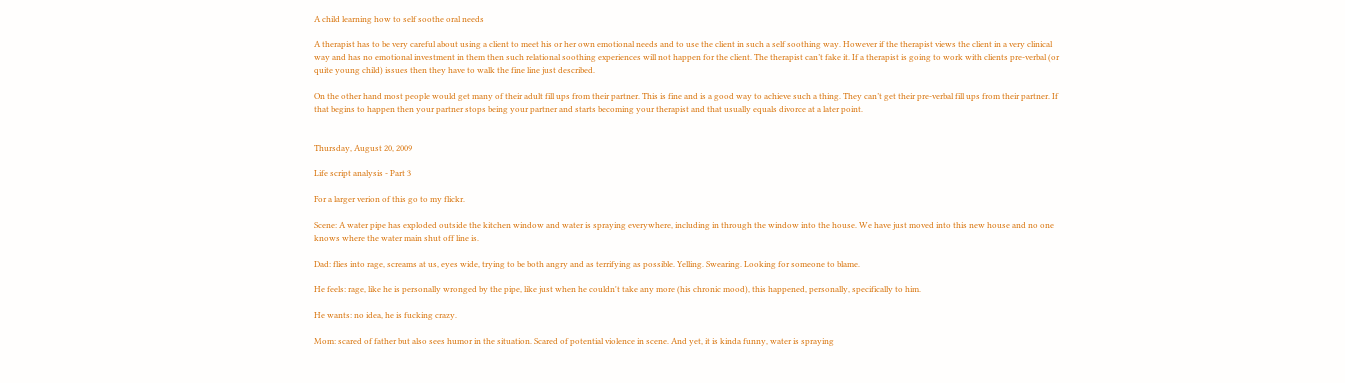A child learning how to self soothe oral needs

A therapist has to be very careful about using a client to meet his or her own emotional needs and to use the client in such a self soothing way. However if the therapist views the client in a very clinical way and has no emotional investment in them then such relational soothing experiences will not happen for the client. The therapist can’t fake it. If a therapist is going to work with clients pre-verbal (or quite young child) issues then they have to walk the fine line just described.

On the other hand most people would get many of their adult fill ups from their partner. This is fine and is a good way to achieve such a thing. They can’t get their pre-verbal fill ups from their partner. If that begins to happen then your partner stops being your partner and starts becoming your therapist and that usually equals divorce at a later point.


Thursday, August 20, 2009

Life script analysis - Part 3

For a larger verion of this go to my flickr.

Scene: A water pipe has exploded outside the kitchen window and water is spraying everywhere, including in through the window into the house. We have just moved into this new house and no one knows where the water main shut off line is.

Dad: flies into rage, screams at us, eyes wide, trying to be both angry and as terrifying as possible. Yelling. Swearing. Looking for someone to blame.

He feels: rage, like he is personally wronged by the pipe, like just when he couldn't take any more (his chronic mood), this happened, personally, specifically to him.

He wants: no idea, he is fucking crazy.

Mom: scared of father but also sees humor in the situation. Scared of potential violence in scene. And yet, it is kinda funny, water is spraying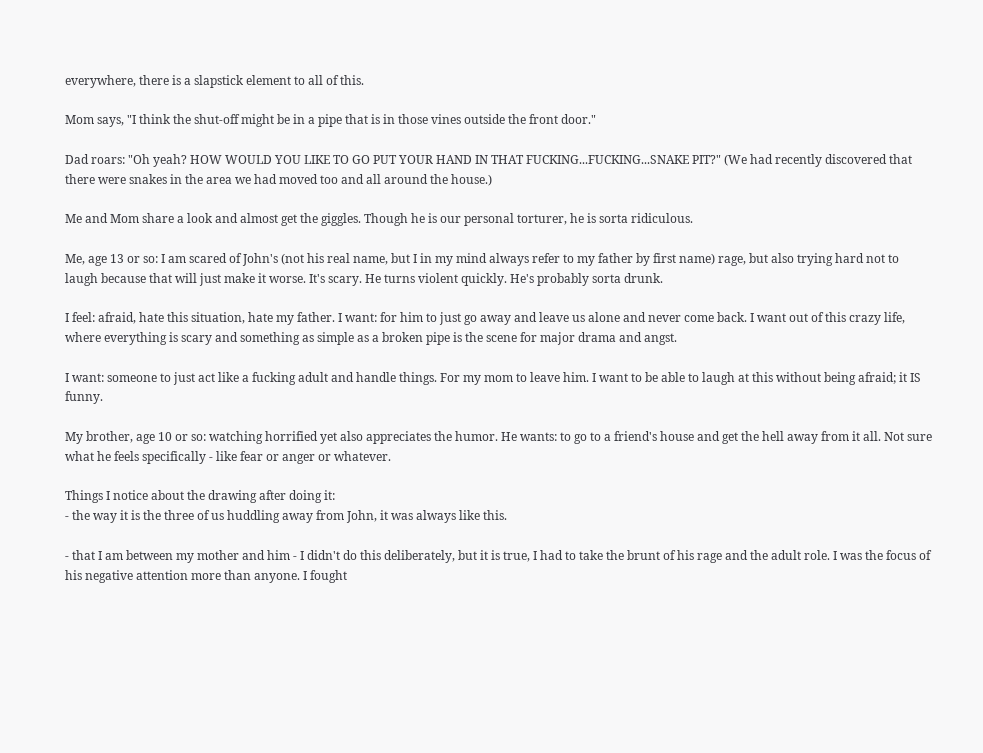everywhere, there is a slapstick element to all of this.

Mom says, "I think the shut-off might be in a pipe that is in those vines outside the front door."

Dad roars: "Oh yeah? HOW WOULD YOU LIKE TO GO PUT YOUR HAND IN THAT FUCKING...FUCKING...SNAKE PIT?" (We had recently discovered that there were snakes in the area we had moved too and all around the house.)

Me and Mom share a look and almost get the giggles. Though he is our personal torturer, he is sorta ridiculous.

Me, age 13 or so: I am scared of John's (not his real name, but I in my mind always refer to my father by first name) rage, but also trying hard not to laugh because that will just make it worse. It's scary. He turns violent quickly. He's probably sorta drunk.

I feel: afraid, hate this situation, hate my father. I want: for him to just go away and leave us alone and never come back. I want out of this crazy life, where everything is scary and something as simple as a broken pipe is the scene for major drama and angst.

I want: someone to just act like a fucking adult and handle things. For my mom to leave him. I want to be able to laugh at this without being afraid; it IS funny.

My brother, age 10 or so: watching horrified yet also appreciates the humor. He wants: to go to a friend's house and get the hell away from it all. Not sure what he feels specifically - like fear or anger or whatever.

Things I notice about the drawing after doing it:
- the way it is the three of us huddling away from John, it was always like this.

- that I am between my mother and him - I didn't do this deliberately, but it is true, I had to take the brunt of his rage and the adult role. I was the focus of his negative attention more than anyone. I fought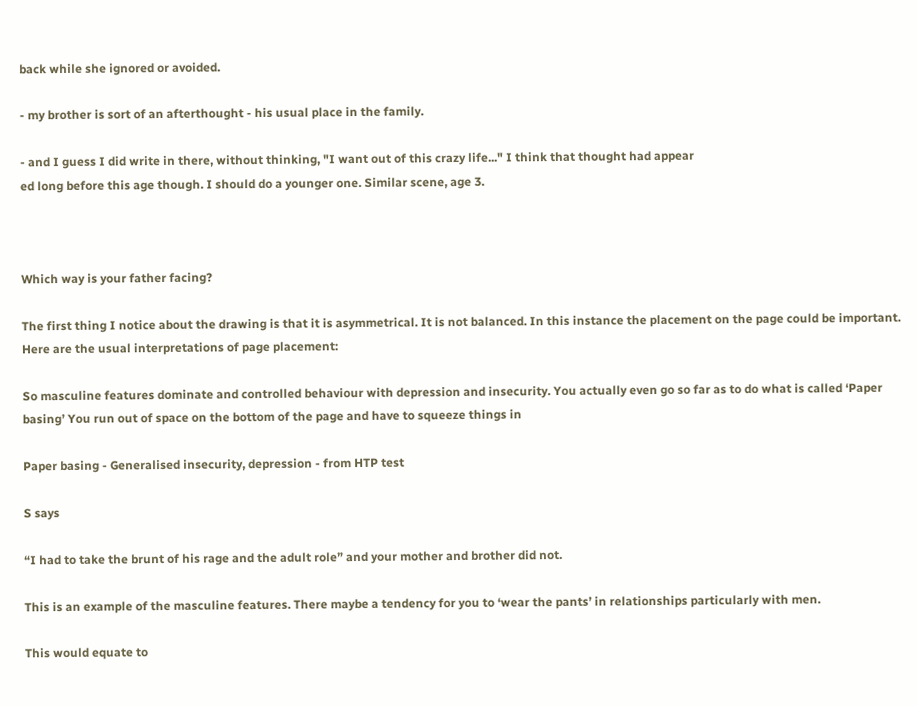back while she ignored or avoided.

- my brother is sort of an afterthought - his usual place in the family.

- and I guess I did write in there, without thinking, "I want out of this crazy life..." I think that thought had appear
ed long before this age though. I should do a younger one. Similar scene, age 3.



Which way is your father facing?

The first thing I notice about the drawing is that it is asymmetrical. It is not balanced. In this instance the placement on the page could be important. Here are the usual interpretations of page placement:

So masculine features dominate and controlled behaviour with depression and insecurity. You actually even go so far as to do what is called ‘Paper basing’ You run out of space on the bottom of the page and have to squeeze things in

Paper basing - Generalised insecurity, depression - from HTP test

S says

“I had to take the brunt of his rage and the adult role” and your mother and brother did not.

This is an example of the masculine features. There maybe a tendency for you to ‘wear the pants’ in relationships particularly with men.

This would equate to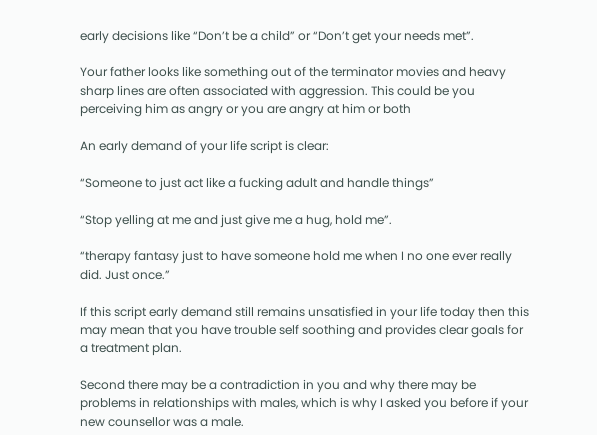early decisions like “Don’t be a child” or “Don’t get your needs met”.

Your father looks like something out of the terminator movies and heavy sharp lines are often associated with aggression. This could be you perceiving him as angry or you are angry at him or both

An early demand of your life script is clear:

“Someone to just act like a fucking adult and handle things”

“Stop yelling at me and just give me a hug, hold me”.

“therapy fantasy just to have someone hold me when I no one ever really did. Just once.”

If this script early demand still remains unsatisfied in your life today then this may mean that you have trouble self soothing and provides clear goals for a treatment plan.

Second there may be a contradiction in you and why there may be problems in relationships with males, which is why I asked you before if your new counsellor was a male.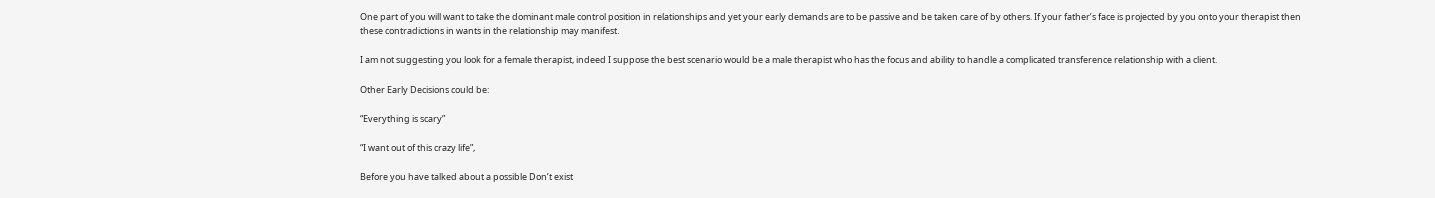One part of you will want to take the dominant male control position in relationships and yet your early demands are to be passive and be taken care of by others. If your father’s face is projected by you onto your therapist then these contradictions in wants in the relationship may manifest.

I am not suggesting you look for a female therapist, indeed I suppose the best scenario would be a male therapist who has the focus and ability to handle a complicated transference relationship with a client.

Other Early Decisions could be:

“Everything is scary”

“I want out of this crazy life”,

Before you have talked about a possible Don’t exist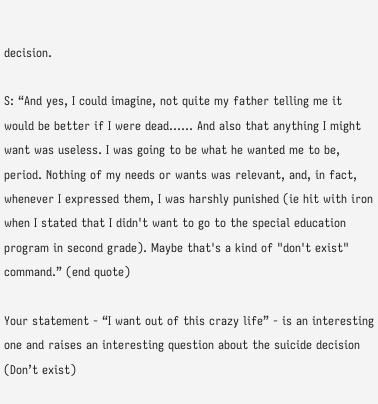decision.

S: “And yes, I could imagine, not quite my father telling me it would be better if I were dead...... And also that anything I might want was useless. I was going to be what he wanted me to be, period. Nothing of my needs or wants was relevant, and, in fact, whenever I expressed them, I was harshly punished (ie hit with iron when I stated that I didn't want to go to the special education program in second grade). Maybe that's a kind of "don't exist" command.” (end quote)

Your statement - “I want out of this crazy life” - is an interesting one and raises an interesting question about the suicide decision (Don’t exist)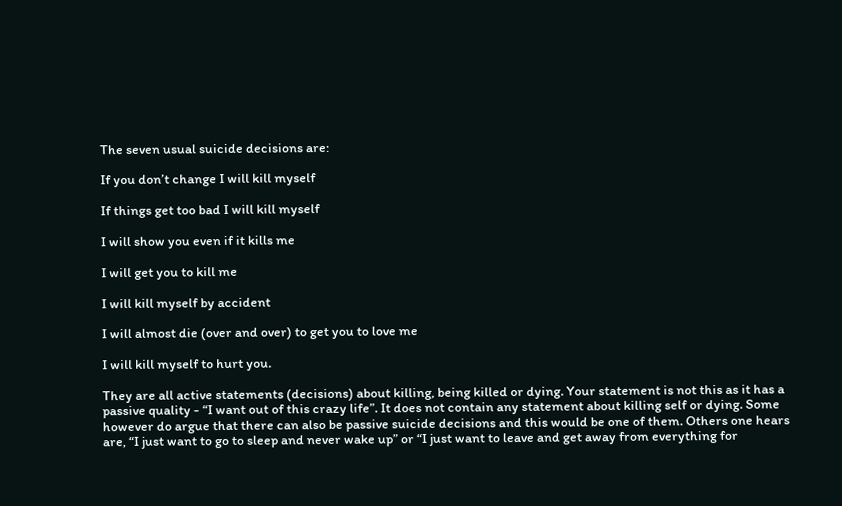The seven usual suicide decisions are:

If you don’t change I will kill myself

If things get too bad I will kill myself

I will show you even if it kills me

I will get you to kill me

I will kill myself by accident

I will almost die (over and over) to get you to love me

I will kill myself to hurt you.

They are all active statements (decisions) about killing, being killed or dying. Your statement is not this as it has a passive quality - “I want out of this crazy life”. It does not contain any statement about killing self or dying. Some however do argue that there can also be passive suicide decisions and this would be one of them. Others one hears are, “I just want to go to sleep and never wake up” or “I just want to leave and get away from everything for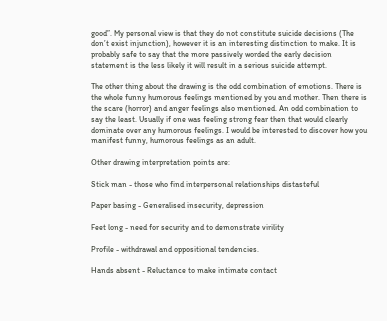good”. My personal view is that they do not constitute suicide decisions (The don’t exist injunction), however it is an interesting distinction to make. It is probably safe to say that the more passively worded the early decision statement is the less likely it will result in a serious suicide attempt.

The other thing about the drawing is the odd combination of emotions. There is the whole funny humorous feelings mentioned by you and mother. Then there is the scare (horror) and anger feelings also mentioned. An odd combination to say the least. Usually if one was feeling strong fear then that would clearly dominate over any humorous feelings. I would be interested to discover how you manifest funny, humorous feelings as an adult.

Other drawing interpretation points are:

Stick man - those who find interpersonal relationships distasteful

Paper basing - Generalised insecurity, depression

Feet long - need for security and to demonstrate virility

Profile - withdrawal and oppositional tendencies.

Hands absent - Reluctance to make intimate contact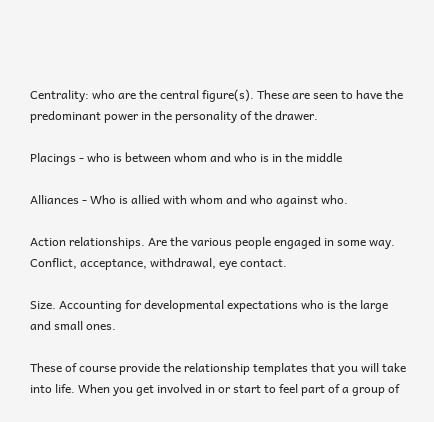Centrality: who are the central figure(s). These are seen to have the predominant power in the personality of the drawer.

Placings - who is between whom and who is in the middle

Alliances - Who is allied with whom and who against who.

Action relationships. Are the various people engaged in some way. Conflict, acceptance, withdrawal, eye contact.

Size. Accounting for developmental expectations who is the large and small ones.

These of course provide the relationship templates that you will take into life. When you get involved in or start to feel part of a group of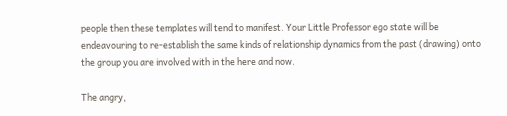people then these templates will tend to manifest. Your Little Professor ego state will be endeavouring to re-establish the same kinds of relationship dynamics from the past (drawing) onto the group you are involved with in the here and now.

The angry,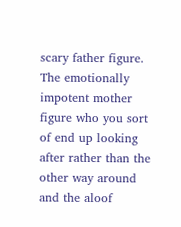scary father figure. The emotionally impotent mother figure who you sort of end up looking after rather than the other way around and the aloof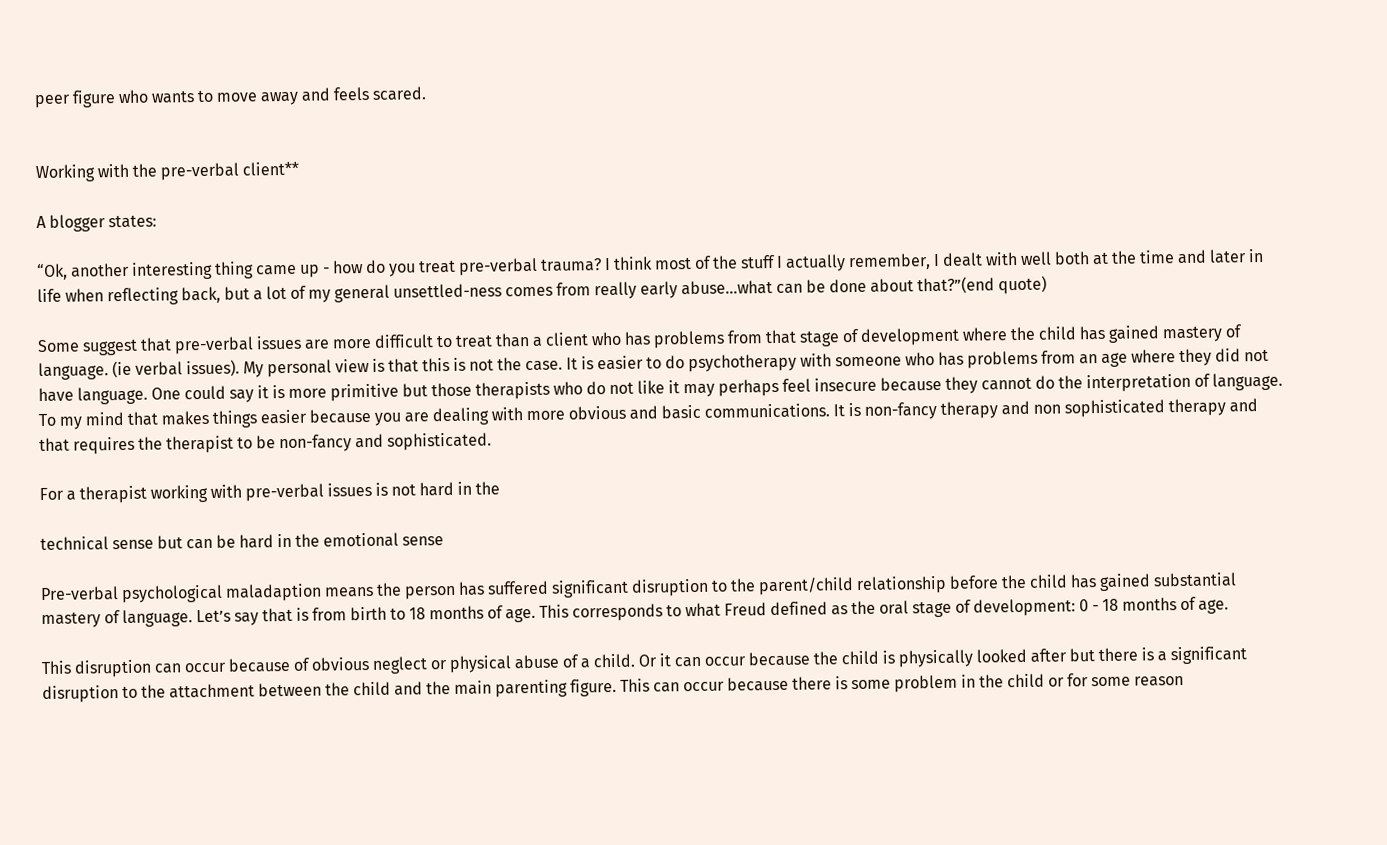peer figure who wants to move away and feels scared.


Working with the pre-verbal client**

A blogger states:

“Ok, another interesting thing came up - how do you treat pre-verbal trauma? I think most of the stuff I actually remember, I dealt with well both at the time and later in life when reflecting back, but a lot of my general unsettled-ness comes from really early abuse...what can be done about that?”(end quote)

Some suggest that pre-verbal issues are more difficult to treat than a client who has problems from that stage of development where the child has gained mastery of language. (ie verbal issues). My personal view is that this is not the case. It is easier to do psychotherapy with someone who has problems from an age where they did not have language. One could say it is more primitive but those therapists who do not like it may perhaps feel insecure because they cannot do the interpretation of language. To my mind that makes things easier because you are dealing with more obvious and basic communications. It is non-fancy therapy and non sophisticated therapy and that requires the therapist to be non-fancy and sophisticated.

For a therapist working with pre-verbal issues is not hard in the

technical sense but can be hard in the emotional sense

Pre-verbal psychological maladaption means the person has suffered significant disruption to the parent/child relationship before the child has gained substantial mastery of language. Let’s say that is from birth to 18 months of age. This corresponds to what Freud defined as the oral stage of development: 0 - 18 months of age.

This disruption can occur because of obvious neglect or physical abuse of a child. Or it can occur because the child is physically looked after but there is a significant disruption to the attachment between the child and the main parenting figure. This can occur because there is some problem in the child or for some reason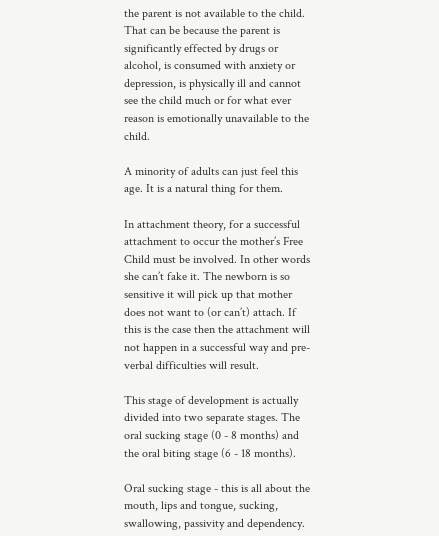the parent is not available to the child. That can be because the parent is significantly effected by drugs or alcohol, is consumed with anxiety or depression, is physically ill and cannot see the child much or for what ever reason is emotionally unavailable to the child.

A minority of adults can just feel this age. It is a natural thing for them.

In attachment theory, for a successful attachment to occur the mother’s Free Child must be involved. In other words she can’t fake it. The newborn is so sensitive it will pick up that mother does not want to (or can’t) attach. If this is the case then the attachment will not happen in a successful way and pre-verbal difficulties will result.

This stage of development is actually divided into two separate stages. The oral sucking stage (0 - 8 months) and the oral biting stage (6 - 18 months).

Oral sucking stage - this is all about the mouth, lips and tongue, sucking, swallowing, passivity and dependency.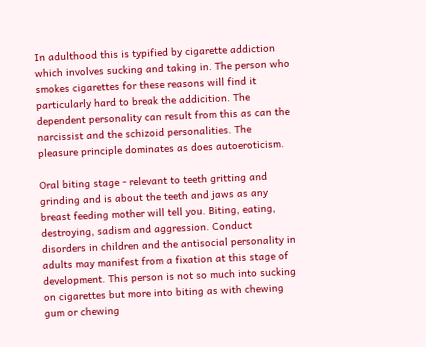In adulthood this is typified by cigarette addiction which involves sucking and taking in. The person who smokes cigarettes for these reasons will find it particularly hard to break the addicition. The dependent personality can result from this as can the narcissist and the schizoid personalities. The pleasure principle dominates as does autoeroticism.

Oral biting stage - relevant to teeth gritting and grinding and is about the teeth and jaws as any breast feeding mother will tell you. Biting, eating, destroying, sadism and aggression. Conduct disorders in children and the antisocial personality in adults may manifest from a fixation at this stage of development. This person is not so much into sucking on cigarettes but more into biting as with chewing gum or chewing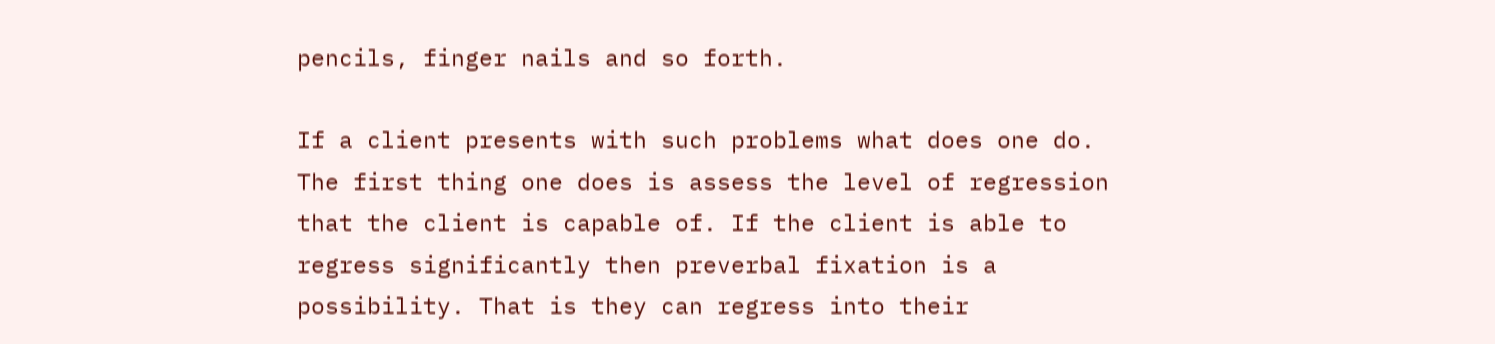pencils, finger nails and so forth.

If a client presents with such problems what does one do. The first thing one does is assess the level of regression that the client is capable of. If the client is able to regress significantly then preverbal fixation is a possibility. That is they can regress into their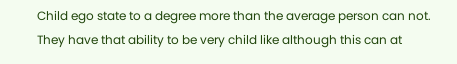Child ego state to a degree more than the average person can not. They have that ability to be very child like although this can at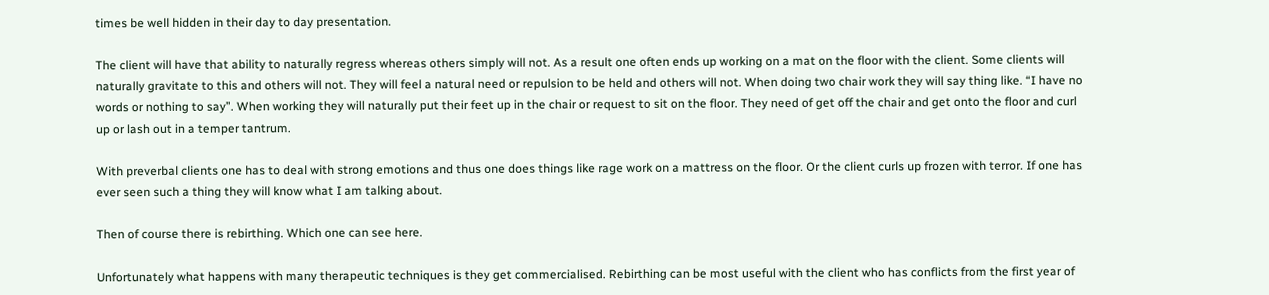times be well hidden in their day to day presentation.

The client will have that ability to naturally regress whereas others simply will not. As a result one often ends up working on a mat on the floor with the client. Some clients will naturally gravitate to this and others will not. They will feel a natural need or repulsion to be held and others will not. When doing two chair work they will say thing like. “I have no words or nothing to say”. When working they will naturally put their feet up in the chair or request to sit on the floor. They need of get off the chair and get onto the floor and curl up or lash out in a temper tantrum.

With preverbal clients one has to deal with strong emotions and thus one does things like rage work on a mattress on the floor. Or the client curls up frozen with terror. If one has ever seen such a thing they will know what I am talking about.

Then of course there is rebirthing. Which one can see here.

Unfortunately what happens with many therapeutic techniques is they get commercialised. Rebirthing can be most useful with the client who has conflicts from the first year of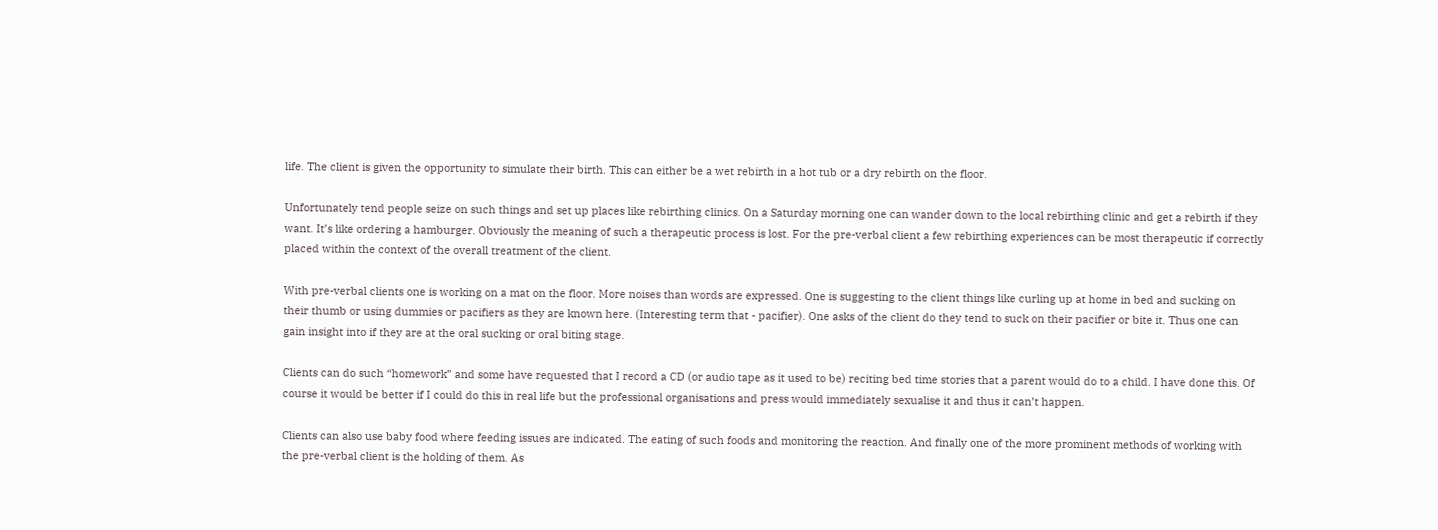life. The client is given the opportunity to simulate their birth. This can either be a wet rebirth in a hot tub or a dry rebirth on the floor.

Unfortunately tend people seize on such things and set up places like rebirthing clinics. On a Saturday morning one can wander down to the local rebirthing clinic and get a rebirth if they want. It’s like ordering a hamburger. Obviously the meaning of such a therapeutic process is lost. For the pre-verbal client a few rebirthing experiences can be most therapeutic if correctly placed within the context of the overall treatment of the client.

With pre-verbal clients one is working on a mat on the floor. More noises than words are expressed. One is suggesting to the client things like curling up at home in bed and sucking on their thumb or using dummies or pacifiers as they are known here. (Interesting term that - pacifier). One asks of the client do they tend to suck on their pacifier or bite it. Thus one can gain insight into if they are at the oral sucking or oral biting stage.

Clients can do such “homework” and some have requested that I record a CD (or audio tape as it used to be) reciting bed time stories that a parent would do to a child. I have done this. Of course it would be better if I could do this in real life but the professional organisations and press would immediately sexualise it and thus it can’t happen.

Clients can also use baby food where feeding issues are indicated. The eating of such foods and monitoring the reaction. And finally one of the more prominent methods of working with the pre-verbal client is the holding of them. As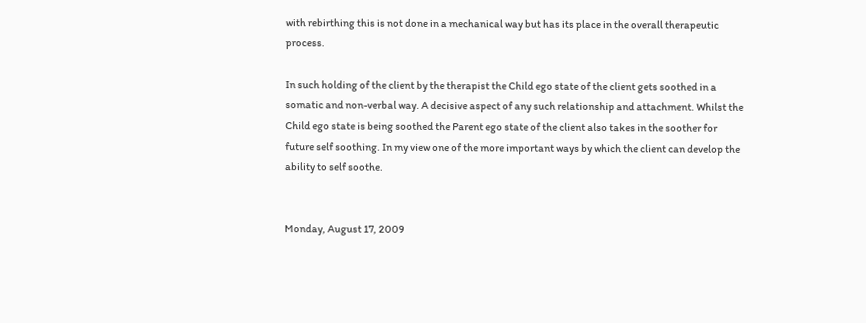with rebirthing this is not done in a mechanical way but has its place in the overall therapeutic process.

In such holding of the client by the therapist the Child ego state of the client gets soothed in a somatic and non-verbal way. A decisive aspect of any such relationship and attachment. Whilst the Child ego state is being soothed the Parent ego state of the client also takes in the soother for future self soothing. In my view one of the more important ways by which the client can develop the ability to self soothe.


Monday, August 17, 2009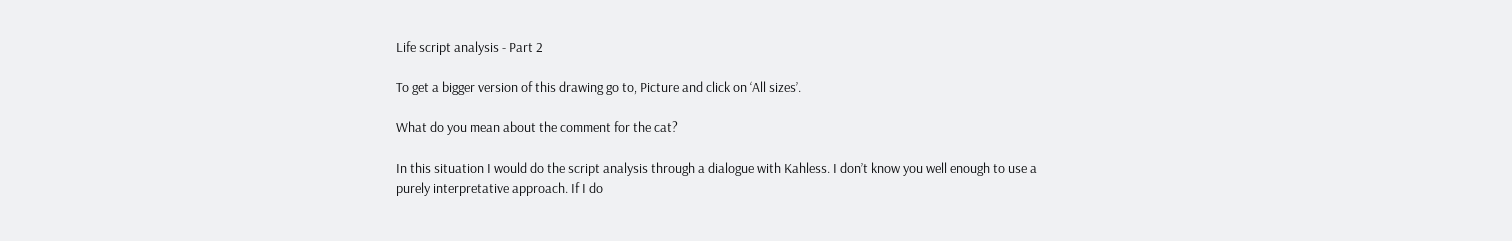Life script analysis - Part 2

To get a bigger version of this drawing go to, Picture and click on ‘All sizes’.

What do you mean about the comment for the cat?

In this situation I would do the script analysis through a dialogue with Kahless. I don’t know you well enough to use a purely interpretative approach. If I do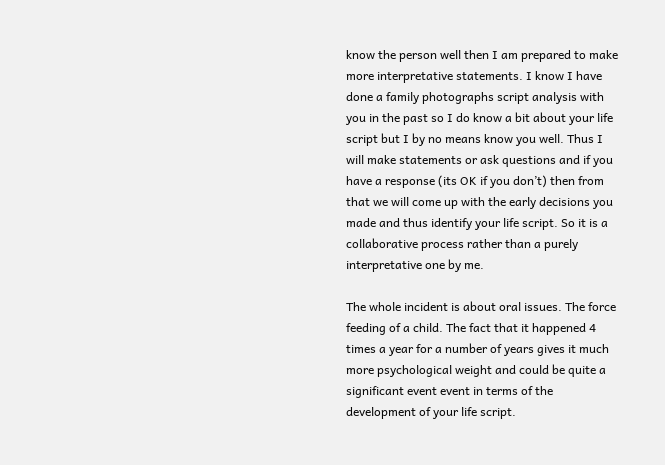know the person well then I am prepared to make more interpretative statements. I know I have done a family photographs script analysis with you in the past so I do know a bit about your life script but I by no means know you well. Thus I will make statements or ask questions and if you have a response (its OK if you don’t) then from that we will come up with the early decisions you made and thus identify your life script. So it is a collaborative process rather than a purely interpretative one by me.

The whole incident is about oral issues. The force feeding of a child. The fact that it happened 4 times a year for a number of years gives it much more psychological weight and could be quite a significant event event in terms of the development of your life script.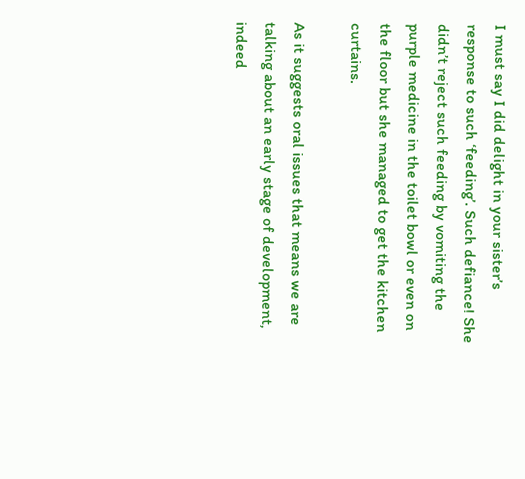I must say I did delight in your sister’s response to such ‘feeding’. Such defiance! She didn’t reject such feeding by vomiting the purple medicine in the toilet bowl or even on the floor but she managed to get the kitchen curtains.

As it suggests oral issues that means we are talking about an early stage of development, indeed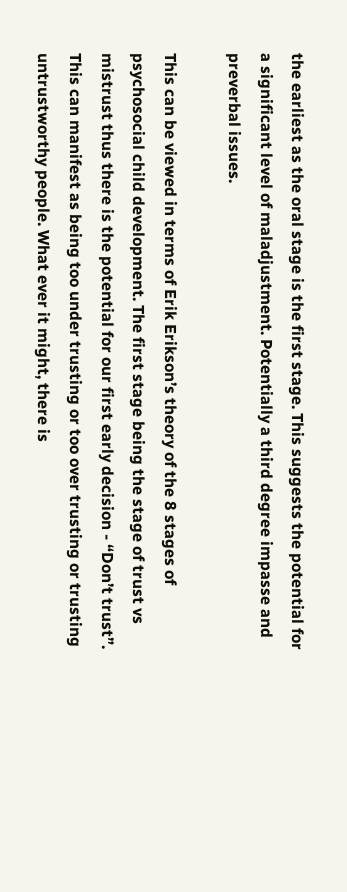the earliest as the oral stage is the first stage. This suggests the potential for a significant level of maladjustment. Potentially a third degree impasse and preverbal issues.

This can be viewed in terms of Erik Erikson’s theory of the 8 stages of psychosocial child development. The first stage being the stage of trust vs mistrust thus there is the potential for our first early decision - “Don’t trust”. This can manifest as being too under trusting or too over trusting or trusting untrustworthy people. What ever it might, there is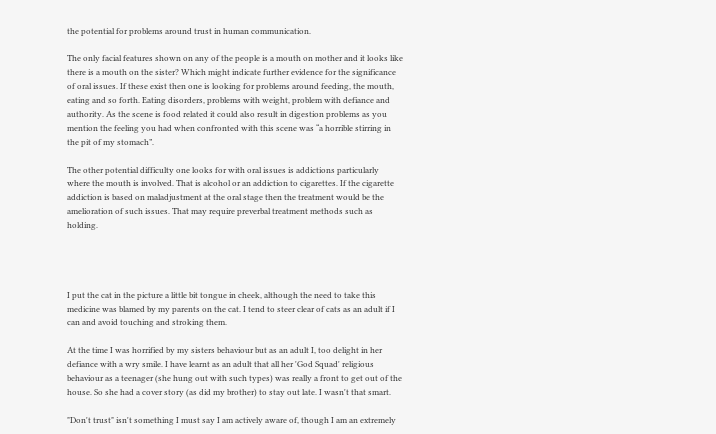the potential for problems around trust in human communication.

The only facial features shown on any of the people is a mouth on mother and it looks like there is a mouth on the sister? Which might indicate further evidence for the significance of oral issues. If these exist then one is looking for problems around feeding, the mouth, eating and so forth. Eating disorders, problems with weight, problem with defiance and authority. As the scene is food related it could also result in digestion problems as you mention the feeling you had when confronted with this scene was “a horrible stirring in the pit of my stomach”.

The other potential difficulty one looks for with oral issues is addictions particularly where the mouth is involved. That is alcohol or an addiction to cigarettes. If the cigarette addiction is based on maladjustment at the oral stage then the treatment would be the amelioration of such issues. That may require preverbal treatment methods such as holding.




I put the cat in the picture a little bit tongue in cheek, although the need to take this medicine was blamed by my parents on the cat. I tend to steer clear of cats as an adult if I can and avoid touching and stroking them.

At the time I was horrified by my sisters behaviour but as an adult I, too delight in her defiance with a wry smile. I have learnt as an adult that all her 'God Squad' religious behaviour as a teenager (she hung out with such types) was really a front to get out of the house. So she had a cover story (as did my brother) to stay out late. I wasn't that smart.

"Don't trust" isn't something I must say I am actively aware of, though I am an extremely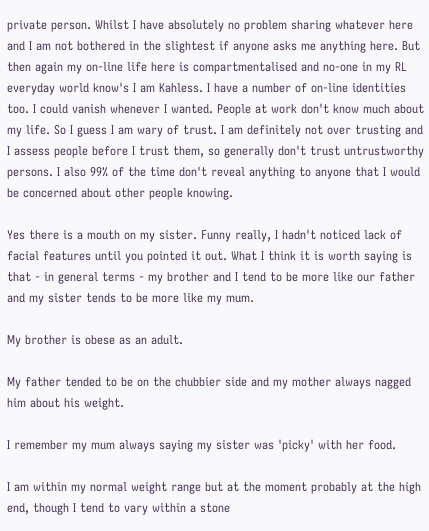private person. Whilst I have absolutely no problem sharing whatever here and I am not bothered in the slightest if anyone asks me anything here. But then again my on-line life here is compartmentalised and no-one in my RL everyday world know's I am Kahless. I have a number of on-line identities too. I could vanish whenever I wanted. People at work don't know much about my life. So I guess I am wary of trust. I am definitely not over trusting and I assess people before I trust them, so generally don't trust untrustworthy persons. I also 99% of the time don't reveal anything to anyone that I would be concerned about other people knowing.

Yes there is a mouth on my sister. Funny really, I hadn't noticed lack of facial features until you pointed it out. What I think it is worth saying is that - in general terms - my brother and I tend to be more like our father and my sister tends to be more like my mum.

My brother is obese as an adult.

My father tended to be on the chubbier side and my mother always nagged him about his weight.

I remember my mum always saying my sister was 'picky' with her food.

I am within my normal weight range but at the moment probably at the high end, though I tend to vary within a stone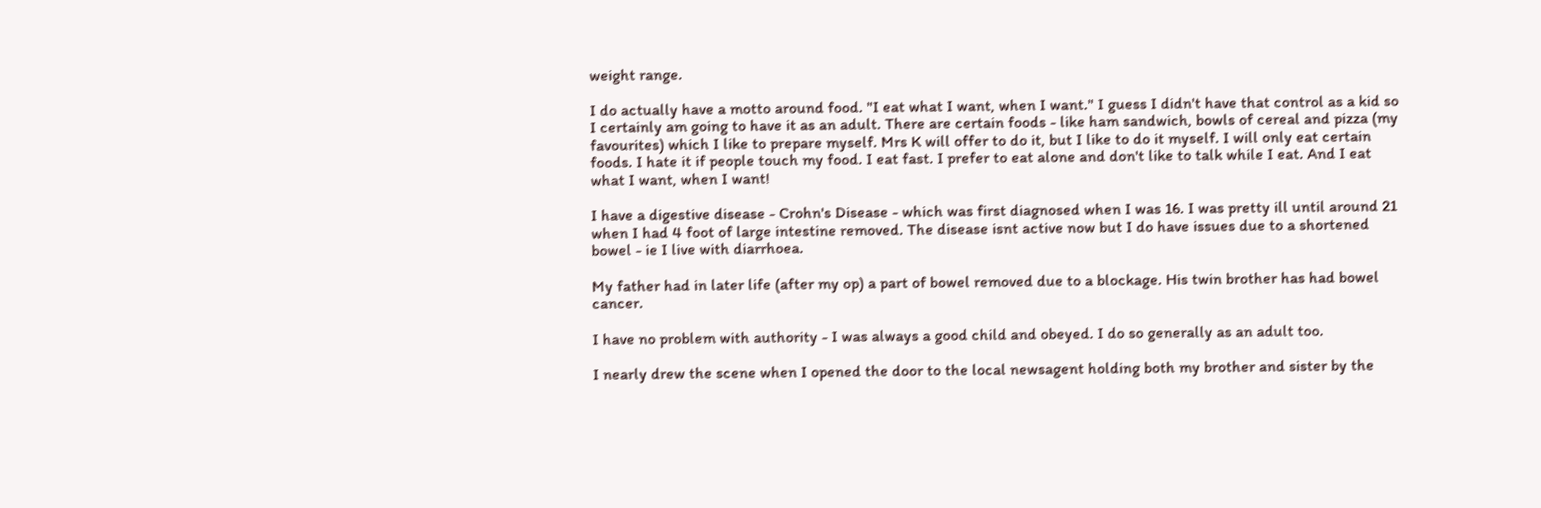weight range.

I do actually have a motto around food. "I eat what I want, when I want." I guess I didn't have that control as a kid so I certainly am going to have it as an adult. There are certain foods - like ham sandwich, bowls of cereal and pizza (my favourites) which I like to prepare myself. Mrs K will offer to do it, but I like to do it myself. I will only eat certain foods. I hate it if people touch my food. I eat fast. I prefer to eat alone and don't like to talk while I eat. And I eat what I want, when I want!

I have a digestive disease - Crohn's Disease - which was first diagnosed when I was 16. I was pretty ill until around 21 when I had 4 foot of large intestine removed. The disease isnt active now but I do have issues due to a shortened bowel - ie I live with diarrhoea.

My father had in later life (after my op) a part of bowel removed due to a blockage. His twin brother has had bowel cancer.

I have no problem with authority - I was always a good child and obeyed. I do so generally as an adult too.

I nearly drew the scene when I opened the door to the local newsagent holding both my brother and sister by the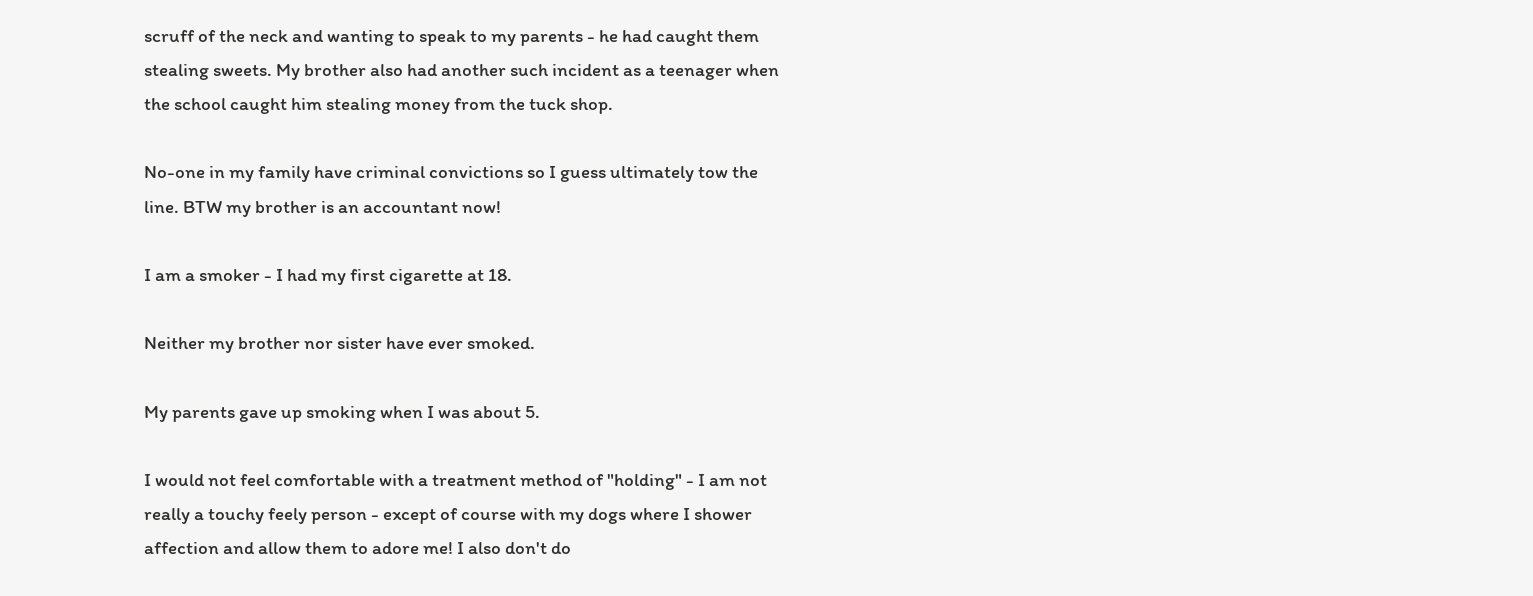scruff of the neck and wanting to speak to my parents - he had caught them stealing sweets. My brother also had another such incident as a teenager when the school caught him stealing money from the tuck shop.

No-one in my family have criminal convictions so I guess ultimately tow the line. BTW my brother is an accountant now!

I am a smoker - I had my first cigarette at 18.

Neither my brother nor sister have ever smoked.

My parents gave up smoking when I was about 5.

I would not feel comfortable with a treatment method of "holding" - I am not really a touchy feely person - except of course with my dogs where I shower affection and allow them to adore me! I also don't do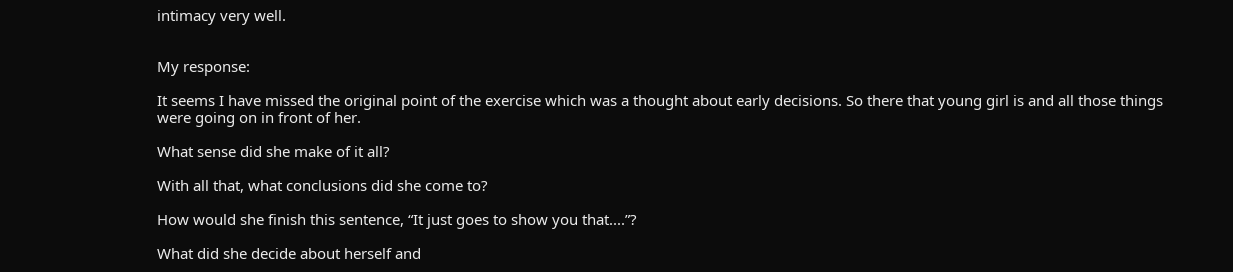intimacy very well.


My response:

It seems I have missed the original point of the exercise which was a thought about early decisions. So there that young girl is and all those things were going on in front of her.

What sense did she make of it all?

With all that, what conclusions did she come to?

How would she finish this sentence, “It just goes to show you that....”?

What did she decide about herself and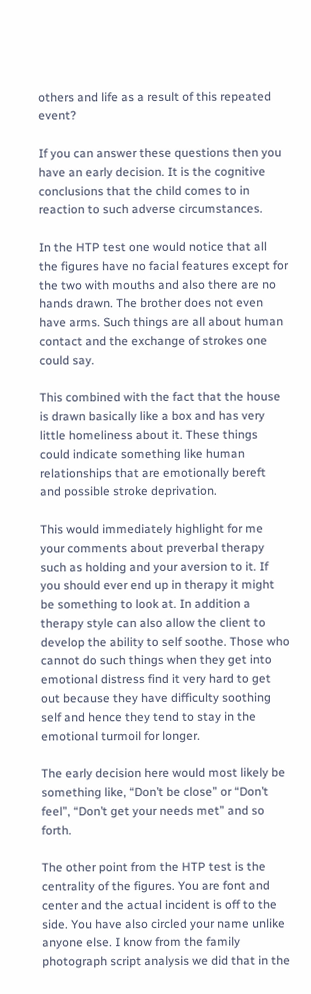others and life as a result of this repeated event?

If you can answer these questions then you have an early decision. It is the cognitive conclusions that the child comes to in reaction to such adverse circumstances.

In the HTP test one would notice that all the figures have no facial features except for the two with mouths and also there are no hands drawn. The brother does not even have arms. Such things are all about human contact and the exchange of strokes one could say.

This combined with the fact that the house is drawn basically like a box and has very little homeliness about it. These things could indicate something like human relationships that are emotionally bereft and possible stroke deprivation.

This would immediately highlight for me your comments about preverbal therapy such as holding and your aversion to it. If you should ever end up in therapy it might be something to look at. In addition a therapy style can also allow the client to develop the ability to self soothe. Those who cannot do such things when they get into emotional distress find it very hard to get out because they have difficulty soothing self and hence they tend to stay in the emotional turmoil for longer.

The early decision here would most likely be something like, “Don’t be close” or “Don’t feel”, “Don’t get your needs met” and so forth.

The other point from the HTP test is the centrality of the figures. You are font and center and the actual incident is off to the side. You have also circled your name unlike anyone else. I know from the family photograph script analysis we did that in the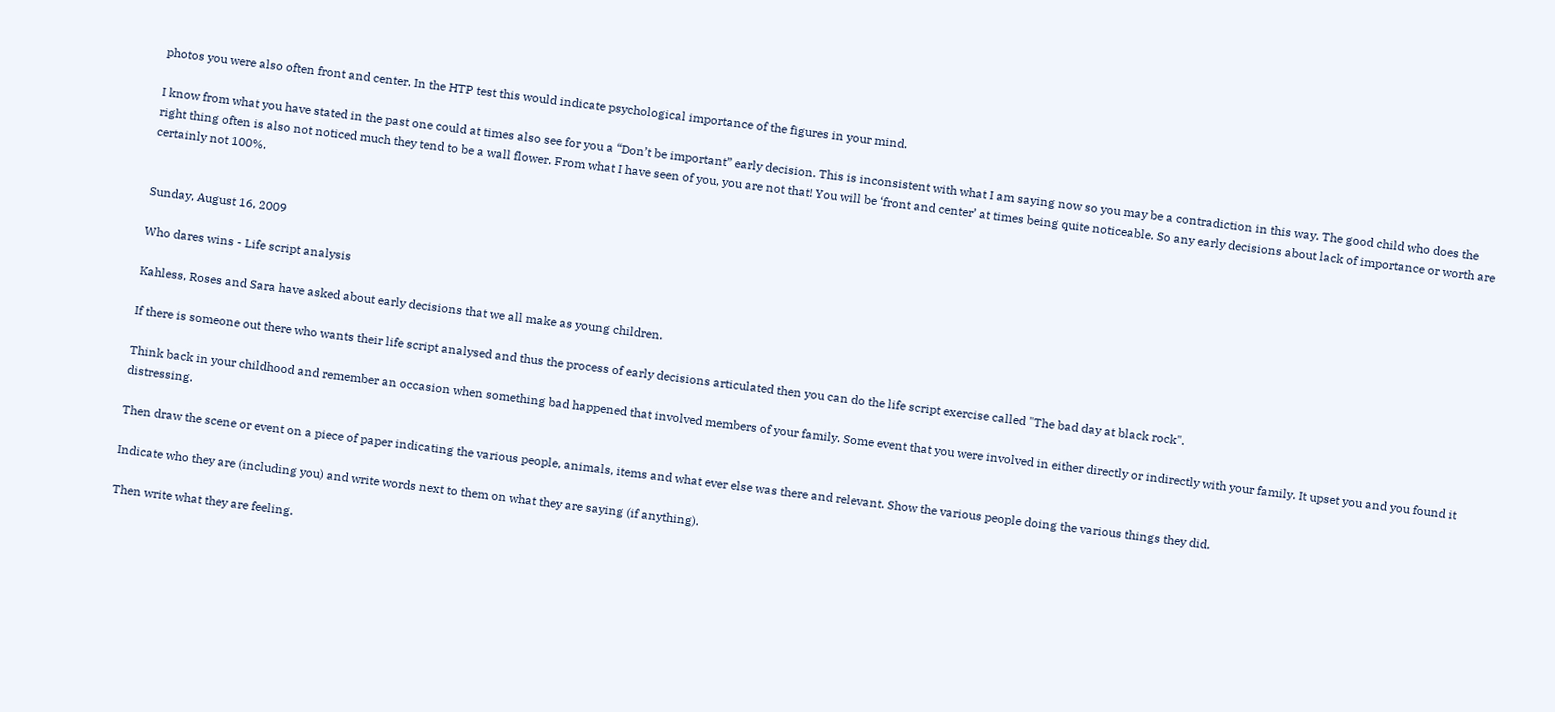photos you were also often front and center. In the HTP test this would indicate psychological importance of the figures in your mind.

I know from what you have stated in the past one could at times also see for you a “Don’t be important” early decision. This is inconsistent with what I am saying now so you may be a contradiction in this way. The good child who does the right thing often is also not noticed much they tend to be a wall flower. From what I have seen of you, you are not that! You will be ‘front and center’ at times being quite noticeable. So any early decisions about lack of importance or worth are certainly not 100%.


Sunday, August 16, 2009

Who dares wins - Life script analysis

Kahless, Roses and Sara have asked about early decisions that we all make as young children.

If there is someone out there who wants their life script analysed and thus the process of early decisions articulated then you can do the life script exercise called "The bad day at black rock".

Think back in your childhood and remember an occasion when something bad happened that involved members of your family. Some event that you were involved in either directly or indirectly with your family. It upset you and you found it distressing.

Then draw the scene or event on a piece of paper indicating the various people, animals, items and what ever else was there and relevant. Show the various people doing the various things they did.

Indicate who they are (including you) and write words next to them on what they are saying (if anything).

Then write what they are feeling.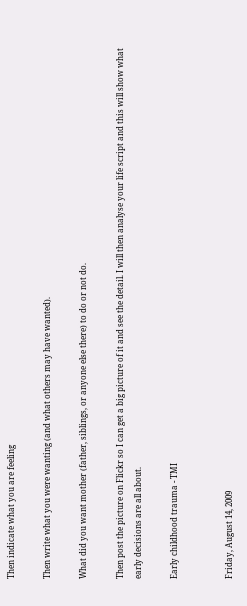Then indicate what you are feeling

Then write what you were wanting (and what others may have wanted).

What did you want mother (father, siblings, or anyone else there) to do or not do.

Then post the picture on Flickr so I can get a big picture of it and see the detail. I will then analyse your life script and this will show what early decisions are all about.

Early childhood trauma - TMI


Friday, August 14, 2009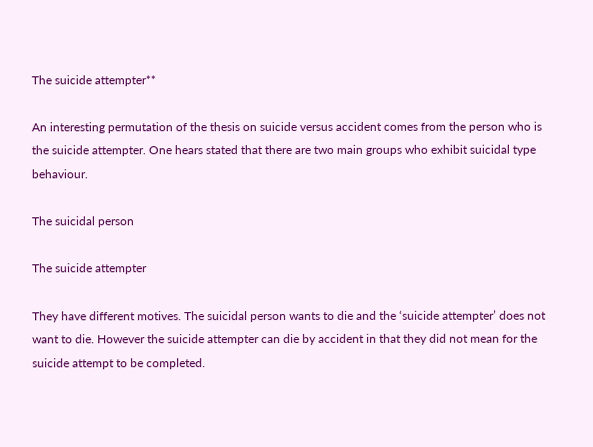The suicide attempter**

An interesting permutation of the thesis on suicide versus accident comes from the person who is the suicide attempter. One hears stated that there are two main groups who exhibit suicidal type behaviour.

The suicidal person

The suicide attempter

They have different motives. The suicidal person wants to die and the ‘suicide attempter’ does not want to die. However the suicide attempter can die by accident in that they did not mean for the suicide attempt to be completed.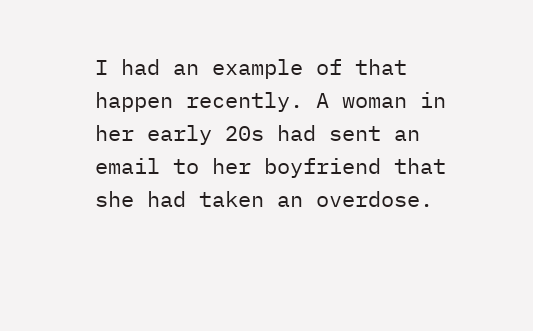I had an example of that happen recently. A woman in her early 20s had sent an email to her boyfriend that she had taken an overdose.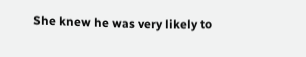She knew he was very likely to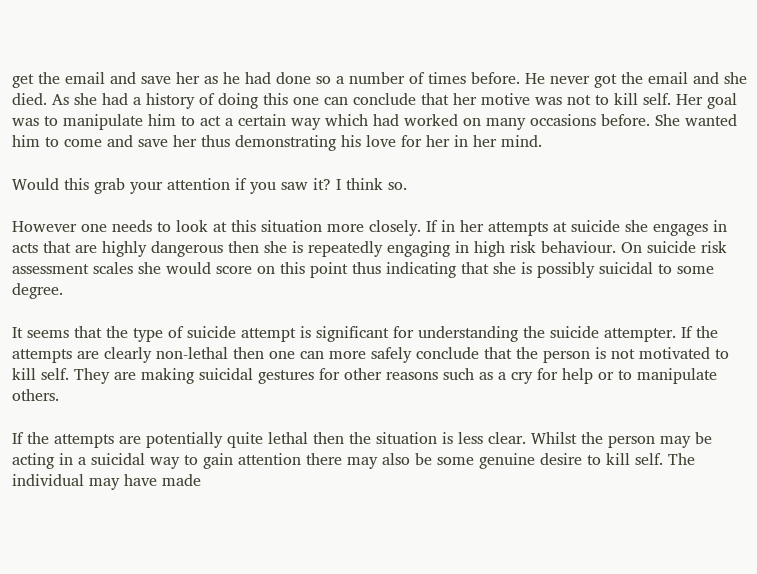get the email and save her as he had done so a number of times before. He never got the email and she died. As she had a history of doing this one can conclude that her motive was not to kill self. Her goal was to manipulate him to act a certain way which had worked on many occasions before. She wanted him to come and save her thus demonstrating his love for her in her mind.

Would this grab your attention if you saw it? I think so.

However one needs to look at this situation more closely. If in her attempts at suicide she engages in acts that are highly dangerous then she is repeatedly engaging in high risk behaviour. On suicide risk assessment scales she would score on this point thus indicating that she is possibly suicidal to some degree.

It seems that the type of suicide attempt is significant for understanding the suicide attempter. If the attempts are clearly non-lethal then one can more safely conclude that the person is not motivated to kill self. They are making suicidal gestures for other reasons such as a cry for help or to manipulate others.

If the attempts are potentially quite lethal then the situation is less clear. Whilst the person may be acting in a suicidal way to gain attention there may also be some genuine desire to kill self. The individual may have made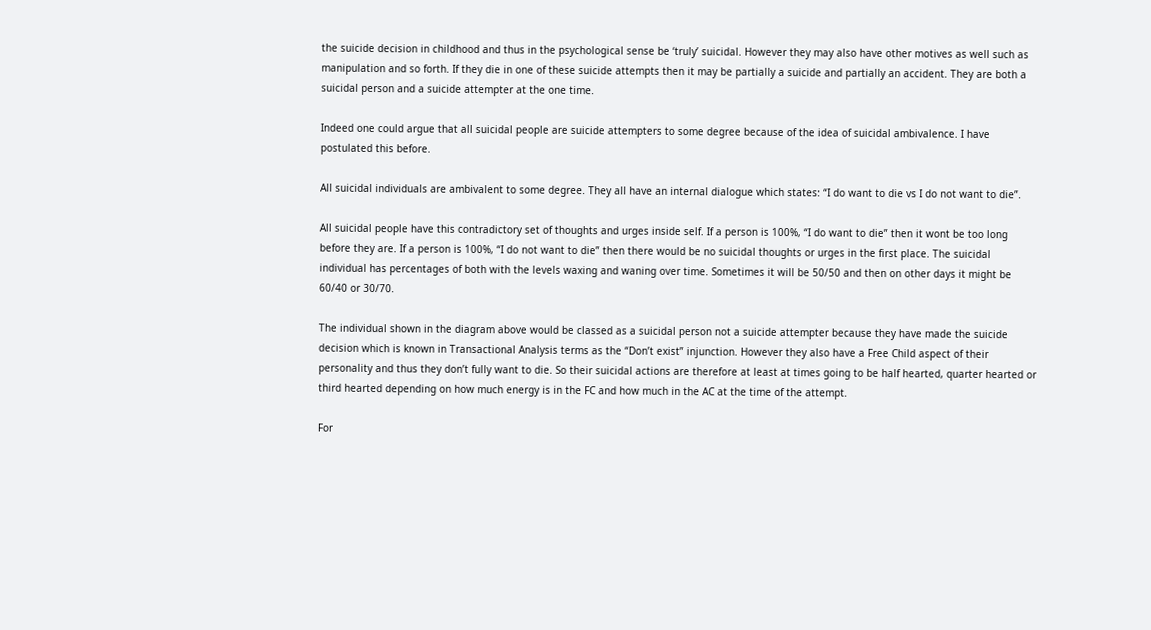the suicide decision in childhood and thus in the psychological sense be ‘truly’ suicidal. However they may also have other motives as well such as manipulation and so forth. If they die in one of these suicide attempts then it may be partially a suicide and partially an accident. They are both a suicidal person and a suicide attempter at the one time.

Indeed one could argue that all suicidal people are suicide attempters to some degree because of the idea of suicidal ambivalence. I have postulated this before.

All suicidal individuals are ambivalent to some degree. They all have an internal dialogue which states: “I do want to die vs I do not want to die”.

All suicidal people have this contradictory set of thoughts and urges inside self. If a person is 100%, “I do want to die” then it wont be too long before they are. If a person is 100%, “I do not want to die” then there would be no suicidal thoughts or urges in the first place. The suicidal individual has percentages of both with the levels waxing and waning over time. Sometimes it will be 50/50 and then on other days it might be 60/40 or 30/70.

The individual shown in the diagram above would be classed as a suicidal person not a suicide attempter because they have made the suicide decision which is known in Transactional Analysis terms as the “Don’t exist” injunction. However they also have a Free Child aspect of their personality and thus they don’t fully want to die. So their suicidal actions are therefore at least at times going to be half hearted, quarter hearted or third hearted depending on how much energy is in the FC and how much in the AC at the time of the attempt.

For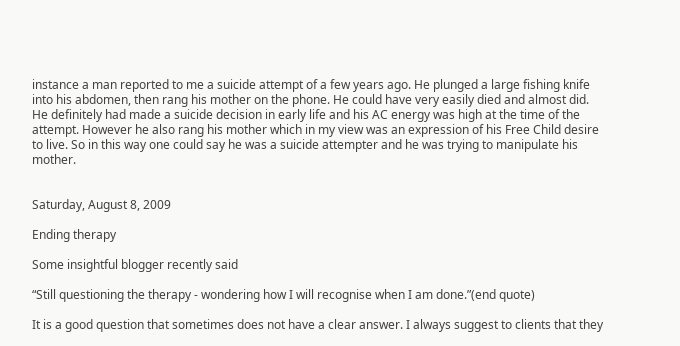instance a man reported to me a suicide attempt of a few years ago. He plunged a large fishing knife into his abdomen, then rang his mother on the phone. He could have very easily died and almost did. He definitely had made a suicide decision in early life and his AC energy was high at the time of the attempt. However he also rang his mother which in my view was an expression of his Free Child desire to live. So in this way one could say he was a suicide attempter and he was trying to manipulate his mother.


Saturday, August 8, 2009

Ending therapy

Some insightful blogger recently said

“Still questioning the therapy - wondering how I will recognise when I am done.”(end quote)

It is a good question that sometimes does not have a clear answer. I always suggest to clients that they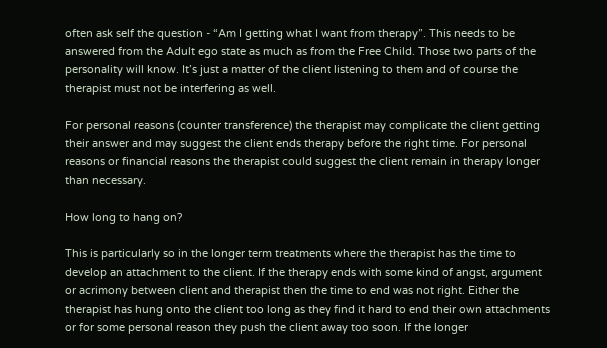often ask self the question - “Am I getting what I want from therapy”. This needs to be answered from the Adult ego state as much as from the Free Child. Those two parts of the personality will know. It’s just a matter of the client listening to them and of course the therapist must not be interfering as well.

For personal reasons (counter transference) the therapist may complicate the client getting their answer and may suggest the client ends therapy before the right time. For personal reasons or financial reasons the therapist could suggest the client remain in therapy longer than necessary.

How long to hang on?

This is particularly so in the longer term treatments where the therapist has the time to develop an attachment to the client. If the therapy ends with some kind of angst, argument or acrimony between client and therapist then the time to end was not right. Either the therapist has hung onto the client too long as they find it hard to end their own attachments or for some personal reason they push the client away too soon. If the longer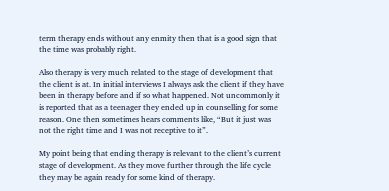term therapy ends without any enmity then that is a good sign that the time was probably right.

Also therapy is very much related to the stage of development that the client is at. In initial interviews I always ask the client if they have been in therapy before and if so what happened. Not uncommonly it is reported that as a teenager they ended up in counselling for some reason. One then sometimes hears comments like, “But it just was not the right time and I was not receptive to it”.

My point being that ending therapy is relevant to the client’s current stage of development. As they move further through the life cycle they may be again ready for some kind of therapy.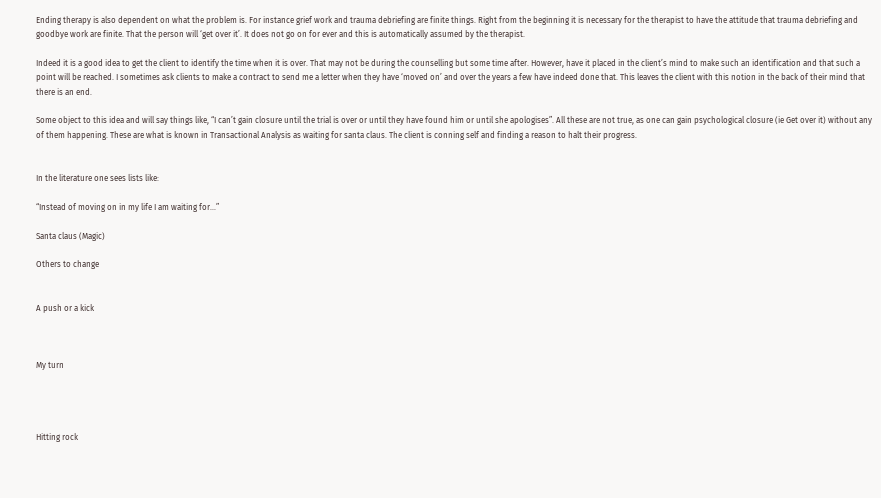Ending therapy is also dependent on what the problem is. For instance grief work and trauma debriefing are finite things. Right from the beginning it is necessary for the therapist to have the attitude that trauma debriefing and goodbye work are finite. That the person will ‘get over it’. It does not go on for ever and this is automatically assumed by the therapist.

Indeed it is a good idea to get the client to identify the time when it is over. That may not be during the counselling but some time after. However, have it placed in the client’s mind to make such an identification and that such a point will be reached. I sometimes ask clients to make a contract to send me a letter when they have ‘moved on’ and over the years a few have indeed done that. This leaves the client with this notion in the back of their mind that there is an end.

Some object to this idea and will say things like, “I can’t gain closure until the trial is over or until they have found him or until she apologises”. All these are not true, as one can gain psychological closure (ie Get over it) without any of them happening. These are what is known in Transactional Analysis as waiting for santa claus. The client is conning self and finding a reason to halt their progress.


In the literature one sees lists like:

“Instead of moving on in my life I am waiting for...”

Santa claus (Magic)

Others to change


A push or a kick



My turn




Hitting rock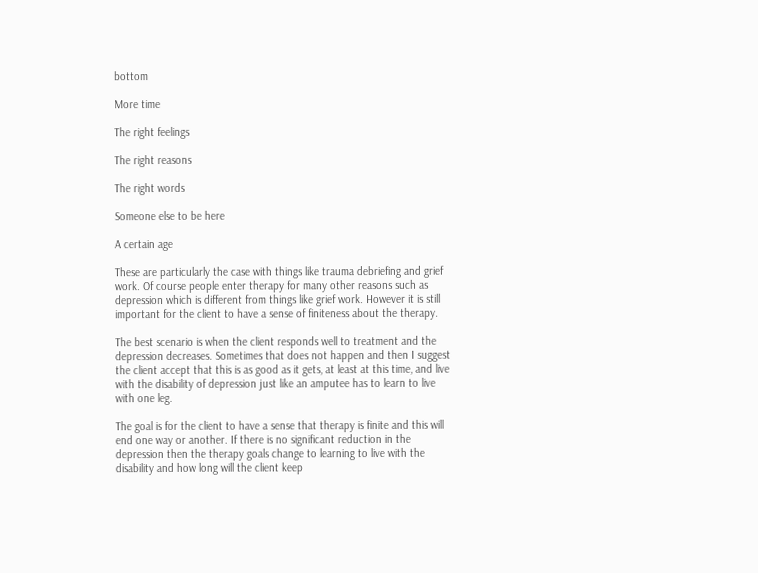bottom

More time

The right feelings

The right reasons

The right words

Someone else to be here

A certain age

These are particularly the case with things like trauma debriefing and grief work. Of course people enter therapy for many other reasons such as depression which is different from things like grief work. However it is still important for the client to have a sense of finiteness about the therapy.

The best scenario is when the client responds well to treatment and the depression decreases. Sometimes that does not happen and then I suggest the client accept that this is as good as it gets, at least at this time, and live with the disability of depression just like an amputee has to learn to live with one leg.

The goal is for the client to have a sense that therapy is finite and this will end one way or another. If there is no significant reduction in the depression then the therapy goals change to learning to live with the disability and how long will the client keep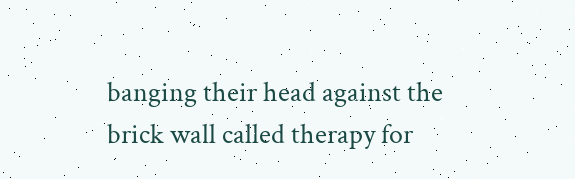banging their head against the brick wall called therapy for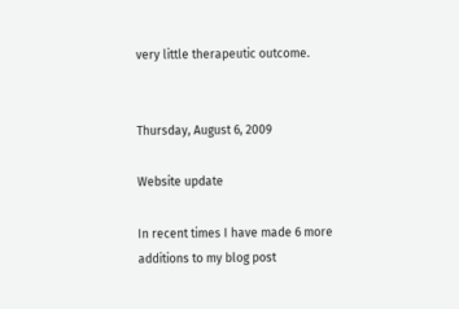very little therapeutic outcome.


Thursday, August 6, 2009

Website update

In recent times I have made 6 more additions to my blog post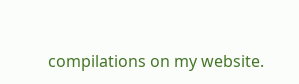compilations on my website.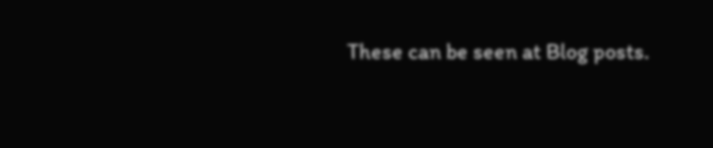These can be seen at Blog posts.